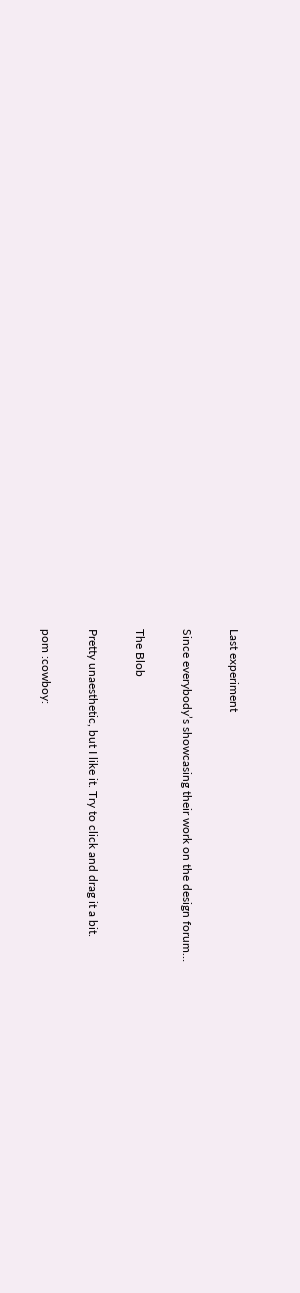Last experiment

Since everybody’s showcasing their work on the design forum…

The Blob

Pretty unaesthetic, but I like it. Try to click and drag it a bit.

pom :cowboy: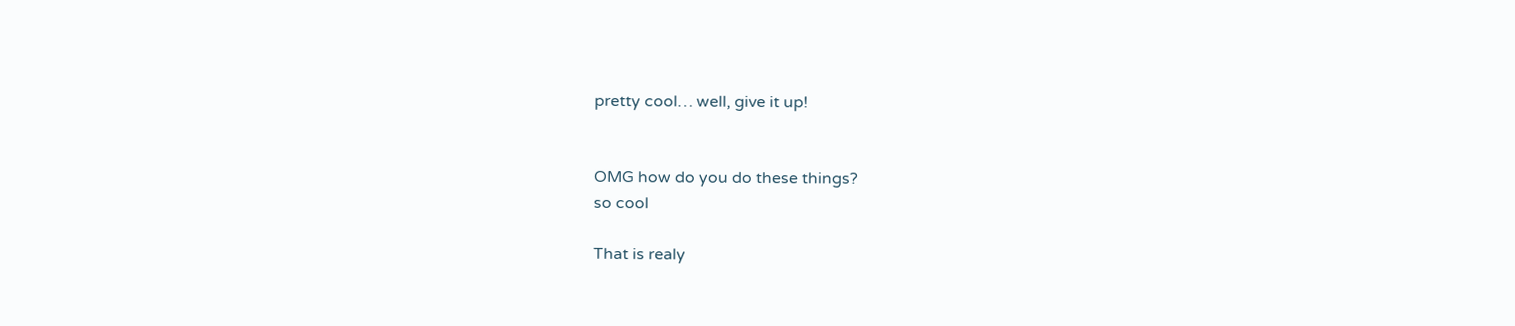pretty cool… well, give it up!


OMG how do you do these things?
so cool

That is realy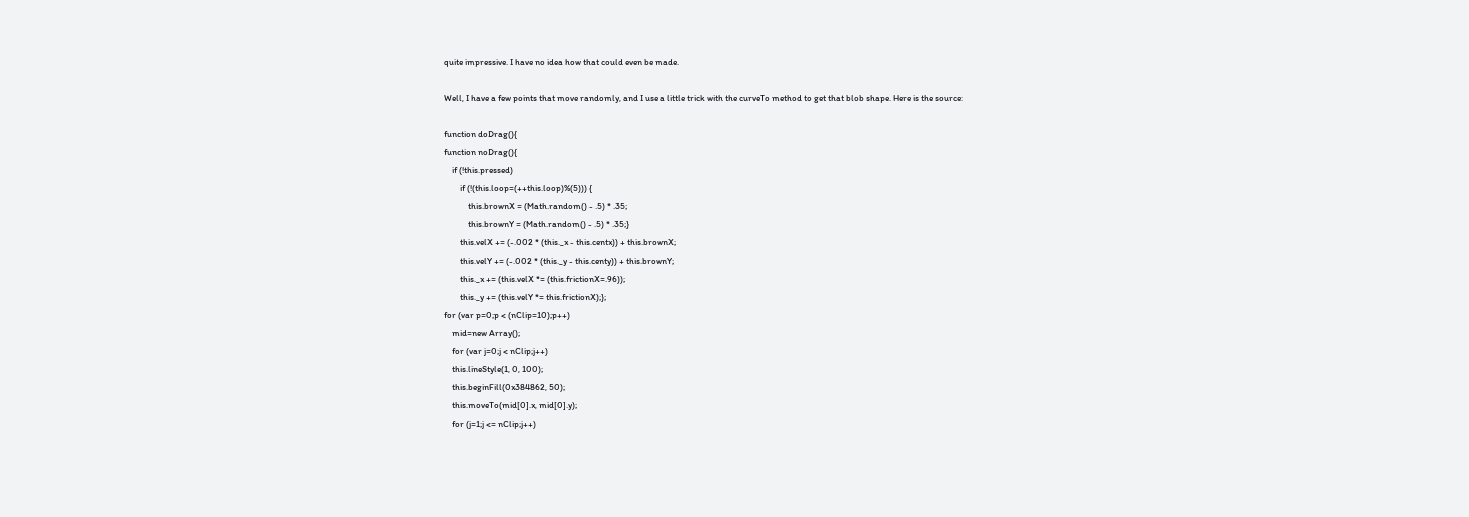quite impressive. I have no idea how that could even be made.

Well, I have a few points that move randomly, and I use a little trick with the curveTo method to get that blob shape. Here is the source:

function doDrag(){
function noDrag(){
    if (!this.pressed)
        if (!(this.loop=(++this.loop)%(5))) {
            this.brownX = (Math.random() - .5) * .35;
            this.brownY = (Math.random() - .5) * .35;}
        this.velX += (-.002 * (this._x - this.centx)) + this.brownX;
        this.velY += (-.002 * (this._y - this.centy)) + this.brownY;
        this._x += (this.velX *= (this.frictionX=.96));
        this._y += (this.velY *= this.frictionX);};
for (var p=0;p < (nClip=10);p++)
    mid=new Array();
    for (var j=0;j < nClip;j++)
    this.lineStyle(1, 0, 100);
    this.beginFill(0x384862, 50);
    this.moveTo(mid[0].x, mid[0].y);
    for (j=1;j <= nClip;j++)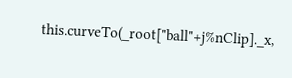this.curveTo(_root["ball"+j%nClip]._x,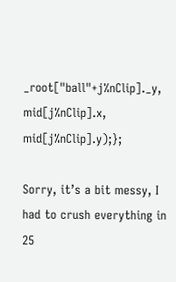_root["ball"+j%nClip]._y, mid[j%nClip].x, mid[j%nClip].y);};

Sorry, it’s a bit messy, I had to crush everything in 25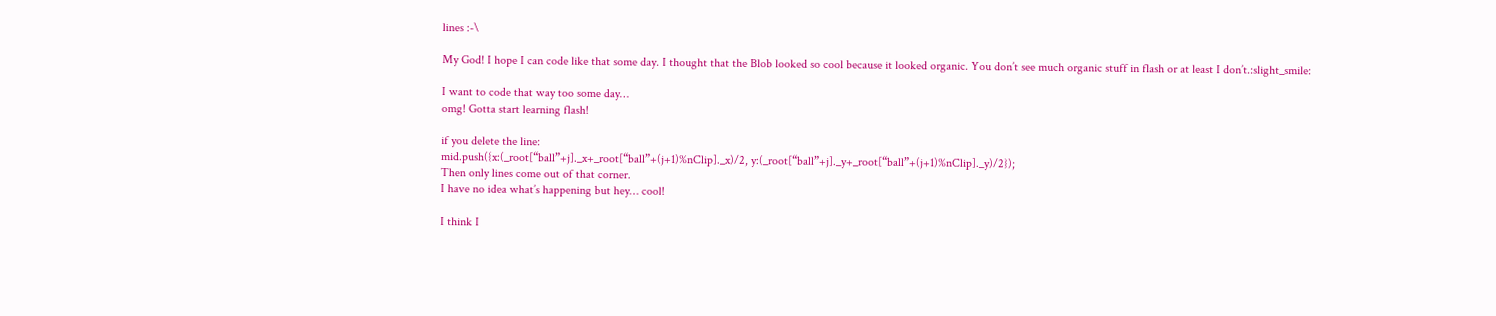lines :-\

My God! I hope I can code like that some day. I thought that the Blob looked so cool because it looked organic. You don’t see much organic stuff in flash or at least I don’t.:slight_smile:

I want to code that way too some day…
omg! Gotta start learning flash!

if you delete the line:
mid.push({x:(_root[“ball”+j]._x+_root[“ball”+(j+1)%nClip]._x)/2, y:(_root[“ball”+j]._y+_root[“ball”+(j+1)%nClip]._y)/2});
Then only lines come out of that corner.
I have no idea what’s happening but hey… cool!

I think I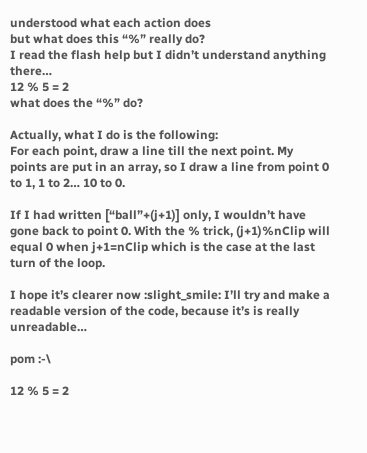understood what each action does
but what does this “%” really do?
I read the flash help but I didn’t understand anything there…
12 % 5 = 2
what does the “%” do?

Actually, what I do is the following:
For each point, draw a line till the next point. My points are put in an array, so I draw a line from point 0 to 1, 1 to 2… 10 to 0.

If I had written [“ball”+(j+1)] only, I wouldn’t have gone back to point 0. With the % trick, (j+1)%nClip will equal 0 when j+1=nClip which is the case at the last turn of the loop.

I hope it’s clearer now :slight_smile: I’ll try and make a readable version of the code, because it’s is really unreadable…

pom :-\

12 % 5 = 2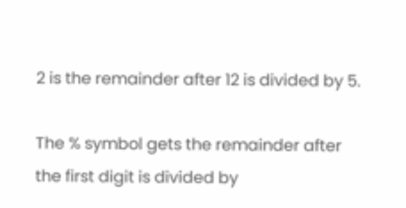2 is the remainder after 12 is divided by 5.

The % symbol gets the remainder after the first digit is divided by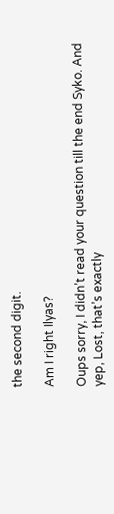the second digit.

Am I right Ilyas?

Oups sorry, I didn’t read your question till the end Syko. And yep, Lost, that’s exactly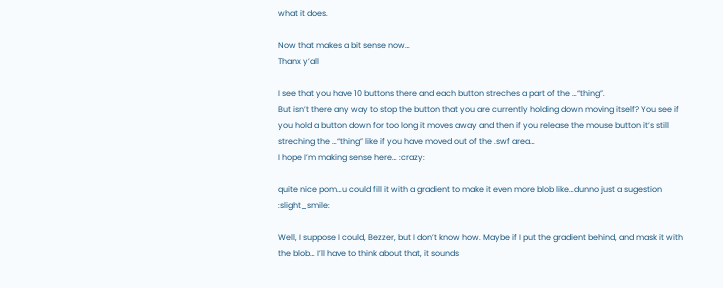what it does.

Now that makes a bit sense now…
Thanx y’all

I see that you have 10 buttons there and each button streches a part of the …“thing”.
But isn’t there any way to stop the button that you are currently holding down moving itself? You see if you hold a button down for too long it moves away and then if you release the mouse button it’s still streching the …“thing” like if you have moved out of the .swf area…
I hope I’m making sense here… :crazy:

quite nice pom…u could fill it with a gradient to make it even more blob like…dunno just a sugestion :slight_smile:

Well, I suppose I could, Bezzer, but I don’t know how. Maybe if I put the gradient behind, and mask it with the blob… I’ll have to think about that, it sounds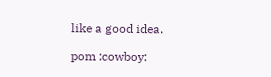like a good idea.

pom :cowboy: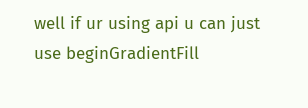well if ur using api u can just use beginGradientFill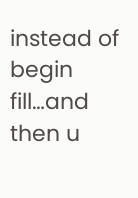instead of begin fill…and then u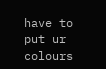have to put ur colours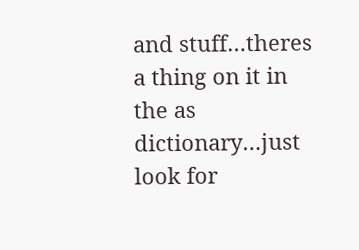and stuff…theres a thing on it in the as dictionary…just look for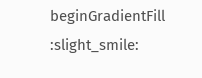beginGradientFill :slight_smile: